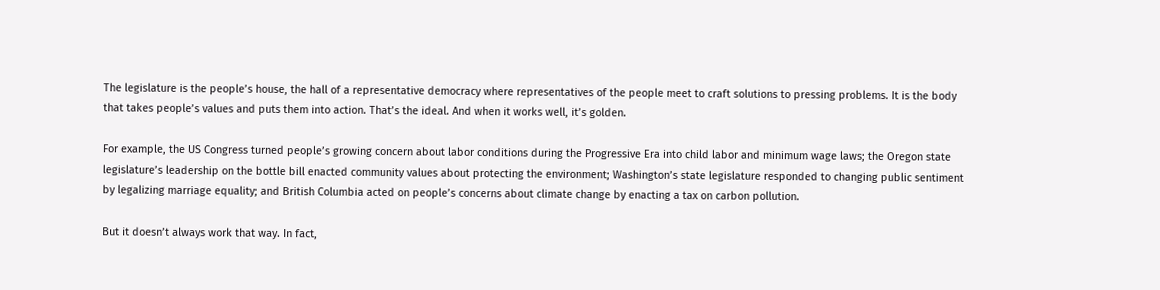The legislature is the people’s house, the hall of a representative democracy where representatives of the people meet to craft solutions to pressing problems. It is the body that takes people’s values and puts them into action. That’s the ideal. And when it works well, it’s golden.

For example, the US Congress turned people’s growing concern about labor conditions during the Progressive Era into child labor and minimum wage laws; the Oregon state legislature’s leadership on the bottle bill enacted community values about protecting the environment; Washington’s state legislature responded to changing public sentiment by legalizing marriage equality; and British Columbia acted on people’s concerns about climate change by enacting a tax on carbon pollution.

But it doesn’t always work that way. In fact,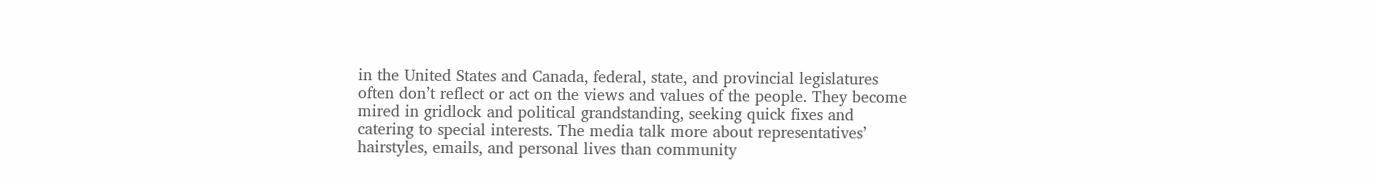in the United States and Canada, federal, state, and provincial legislatures often don’t reflect or act on the views and values of the people. They become mired in gridlock and political grandstanding, seeking quick fixes and catering to special interests. The media talk more about representatives’ hairstyles, emails, and personal lives than community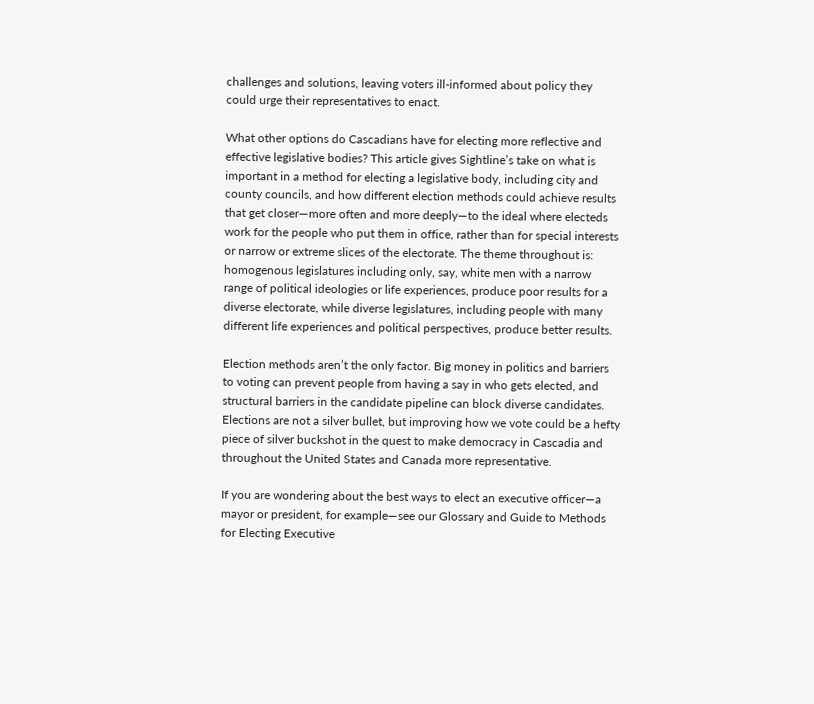challenges and solutions, leaving voters ill-informed about policy they could urge their representatives to enact.

What other options do Cascadians have for electing more reflective and effective legislative bodies? This article gives Sightline’s take on what is important in a method for electing a legislative body, including city and county councils, and how different election methods could achieve results that get closer—more often and more deeply—to the ideal where electeds work for the people who put them in office, rather than for special interests or narrow or extreme slices of the electorate. The theme throughout is: homogenous legislatures including only, say, white men with a narrow range of political ideologies or life experiences, produce poor results for a diverse electorate, while diverse legislatures, including people with many different life experiences and political perspectives, produce better results.

Election methods aren’t the only factor. Big money in politics and barriers to voting can prevent people from having a say in who gets elected, and structural barriers in the candidate pipeline can block diverse candidates. Elections are not a silver bullet, but improving how we vote could be a hefty piece of silver buckshot in the quest to make democracy in Cascadia and throughout the United States and Canada more representative.

If you are wondering about the best ways to elect an executive officer—a mayor or president, for example—see our Glossary and Guide to Methods for Electing Executive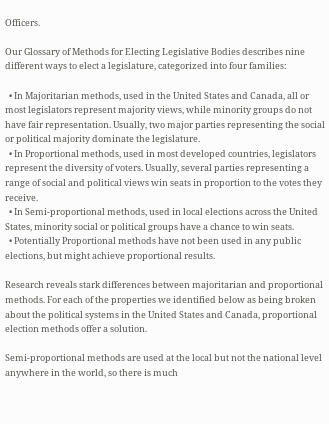Officers.

Our Glossary of Methods for Electing Legislative Bodies describes nine different ways to elect a legislature, categorized into four families:

  • In Majoritarian methods, used in the United States and Canada, all or most legislators represent majority views, while minority groups do not have fair representation. Usually, two major parties representing the social or political majority dominate the legislature.
  • In Proportional methods, used in most developed countries, legislators represent the diversity of voters. Usually, several parties representing a range of social and political views win seats in proportion to the votes they receive.
  • In Semi-proportional methods, used in local elections across the United States, minority social or political groups have a chance to win seats.
  • Potentially Proportional methods have not been used in any public elections, but might achieve proportional results.

Research reveals stark differences between majoritarian and proportional methods. For each of the properties we identified below as being broken about the political systems in the United States and Canada, proportional election methods offer a solution.

Semi-proportional methods are used at the local but not the national level anywhere in the world, so there is much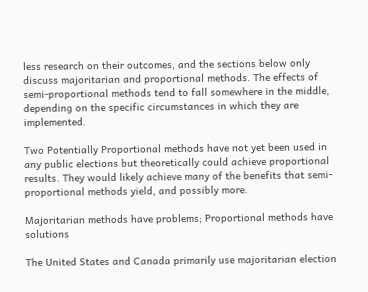less research on their outcomes, and the sections below only discuss majoritarian and proportional methods. The effects of semi-proportional methods tend to fall somewhere in the middle, depending on the specific circumstances in which they are implemented.

Two Potentially Proportional methods have not yet been used in any public elections but theoretically could achieve proportional results. They would likely achieve many of the benefits that semi-proportional methods yield, and possibly more.

Majoritarian methods have problems; Proportional methods have solutions

The United States and Canada primarily use majoritarian election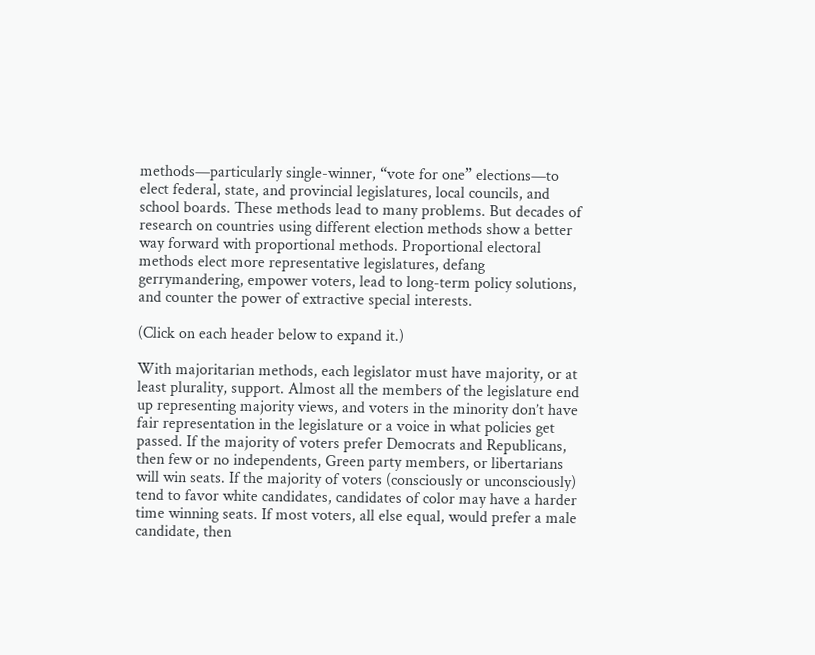methods—particularly single-winner, “vote for one” elections—to elect federal, state, and provincial legislatures, local councils, and school boards. These methods lead to many problems. But decades of research on countries using different election methods show a better way forward with proportional methods. Proportional electoral methods elect more representative legislatures, defang gerrymandering, empower voters, lead to long-term policy solutions, and counter the power of extractive special interests.

(Click on each header below to expand it.)

With majoritarian methods, each legislator must have majority, or at least plurality, support. Almost all the members of the legislature end up representing majority views, and voters in the minority don’t have fair representation in the legislature or a voice in what policies get passed. If the majority of voters prefer Democrats and Republicans, then few or no independents, Green party members, or libertarians will win seats. If the majority of voters (consciously or unconsciously) tend to favor white candidates, candidates of color may have a harder time winning seats. If most voters, all else equal, would prefer a male candidate, then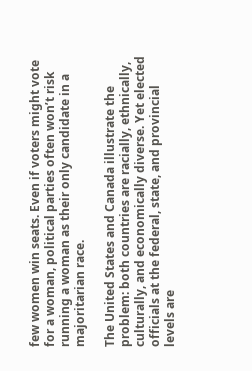few women win seats. Even if voters might vote for a woman, political parties often won’t risk running a woman as their only candidate in a majoritarian race.

The United States and Canada illustrate the problem: both countries are racially, ethnically, culturally, and economically diverse. Yet elected officials at the federal, state, and provincial levels are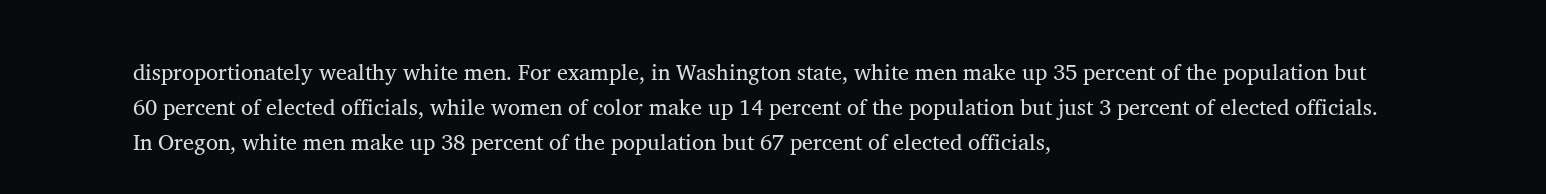disproportionately wealthy white men. For example, in Washington state, white men make up 35 percent of the population but 60 percent of elected officials, while women of color make up 14 percent of the population but just 3 percent of elected officials. In Oregon, white men make up 38 percent of the population but 67 percent of elected officials,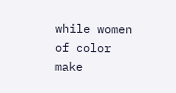while women of color make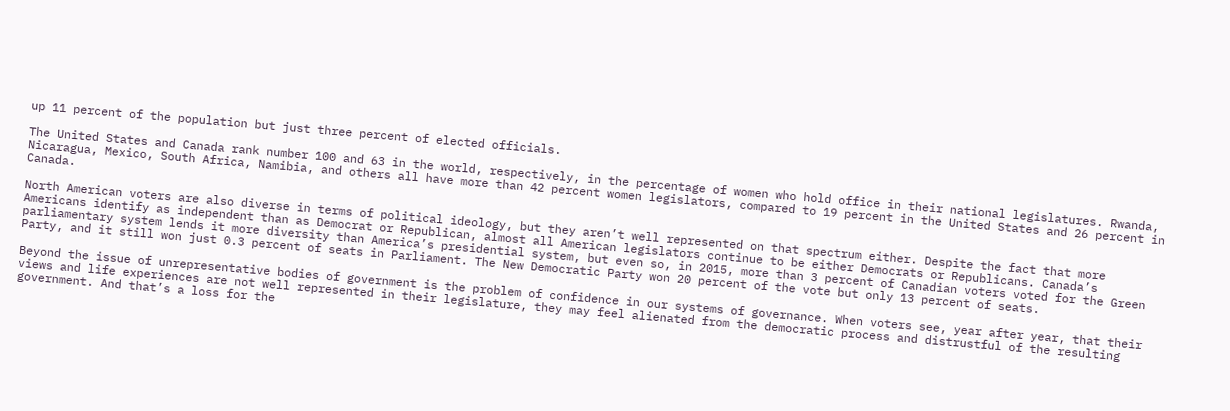up 11 percent of the population but just three percent of elected officials.

The United States and Canada rank number 100 and 63 in the world, respectively, in the percentage of women who hold office in their national legislatures. Rwanda, Nicaragua, Mexico, South Africa, Namibia, and others all have more than 42 percent women legislators, compared to 19 percent in the United States and 26 percent in Canada.

North American voters are also diverse in terms of political ideology, but they aren’t well represented on that spectrum either. Despite the fact that more Americans identify as independent than as Democrat or Republican, almost all American legislators continue to be either Democrats or Republicans. Canada’s parliamentary system lends it more diversity than America’s presidential system, but even so, in 2015, more than 3 percent of Canadian voters voted for the Green Party, and it still won just 0.3 percent of seats in Parliament. The New Democratic Party won 20 percent of the vote but only 13 percent of seats.

Beyond the issue of unrepresentative bodies of government is the problem of confidence in our systems of governance. When voters see, year after year, that their views and life experiences are not well represented in their legislature, they may feel alienated from the democratic process and distrustful of the resulting government. And that’s a loss for the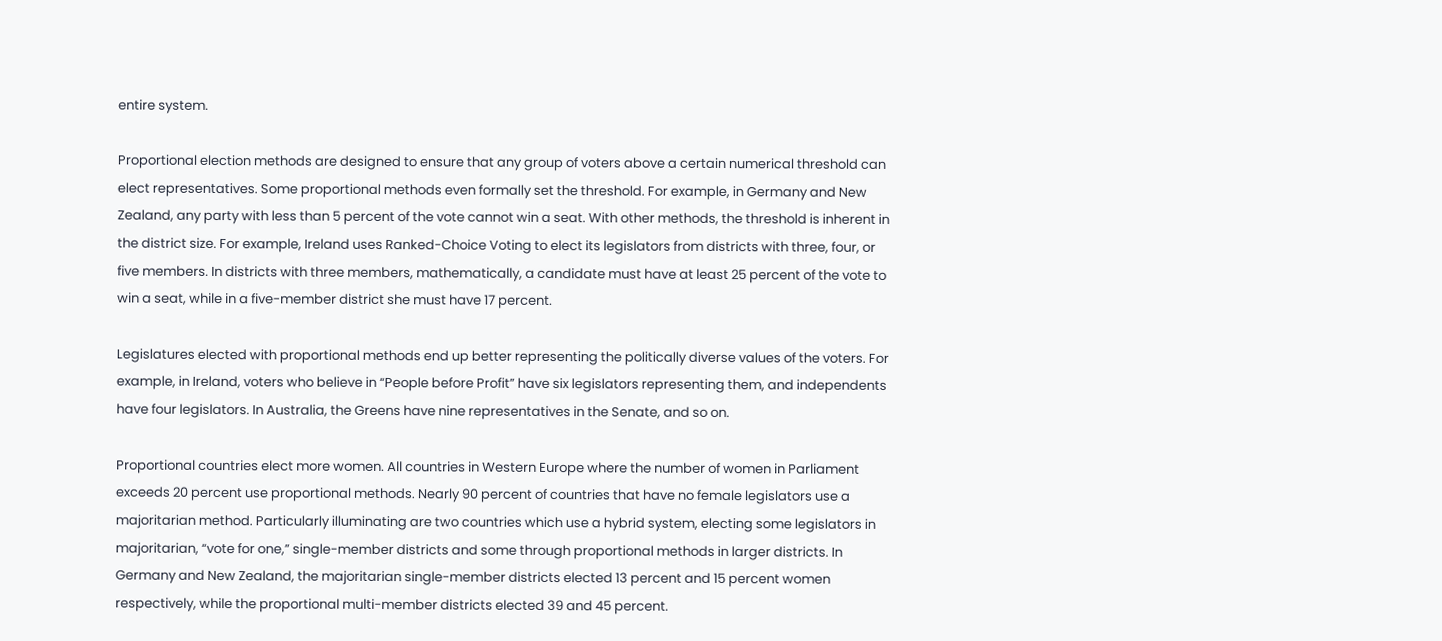entire system.

Proportional election methods are designed to ensure that any group of voters above a certain numerical threshold can elect representatives. Some proportional methods even formally set the threshold. For example, in Germany and New Zealand, any party with less than 5 percent of the vote cannot win a seat. With other methods, the threshold is inherent in the district size. For example, Ireland uses Ranked-Choice Voting to elect its legislators from districts with three, four, or five members. In districts with three members, mathematically, a candidate must have at least 25 percent of the vote to win a seat, while in a five-member district she must have 17 percent.

Legislatures elected with proportional methods end up better representing the politically diverse values of the voters. For example, in Ireland, voters who believe in “People before Profit” have six legislators representing them, and independents have four legislators. In Australia, the Greens have nine representatives in the Senate, and so on.

Proportional countries elect more women. All countries in Western Europe where the number of women in Parliament exceeds 20 percent use proportional methods. Nearly 90 percent of countries that have no female legislators use a majoritarian method. Particularly illuminating are two countries which use a hybrid system, electing some legislators in majoritarian, “vote for one,” single-member districts and some through proportional methods in larger districts. In Germany and New Zealand, the majoritarian single-member districts elected 13 percent and 15 percent women respectively, while the proportional multi-member districts elected 39 and 45 percent.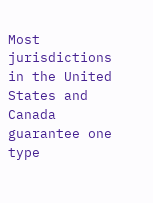Most jurisdictions in the United States and Canada guarantee one type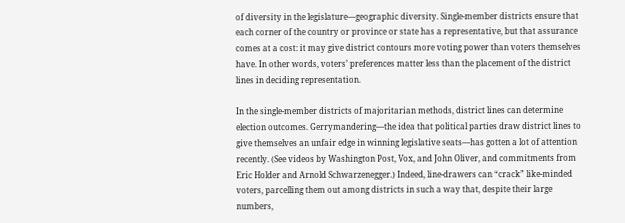of diversity in the legislature—geographic diversity. Single-member districts ensure that each corner of the country or province or state has a representative, but that assurance comes at a cost: it may give district contours more voting power than voters themselves have. In other words, voters’ preferences matter less than the placement of the district lines in deciding representation.

In the single-member districts of majoritarian methods, district lines can determine election outcomes. Gerrymandering—the idea that political parties draw district lines to give themselves an unfair edge in winning legislative seats—has gotten a lot of attention recently. (See videos by Washington Post, Vox, and John Oliver, and commitments from Eric Holder and Arnold Schwarzenegger.) Indeed, line-drawers can “crack” like-minded voters, parcelling them out among districts in such a way that, despite their large numbers,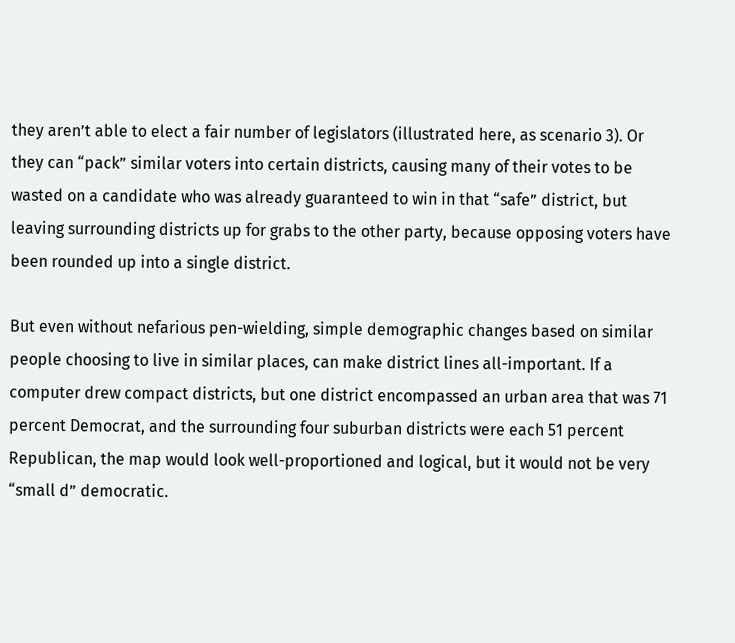they aren’t able to elect a fair number of legislators (illustrated here, as scenario 3). Or they can “pack” similar voters into certain districts, causing many of their votes to be wasted on a candidate who was already guaranteed to win in that “safe” district, but leaving surrounding districts up for grabs to the other party, because opposing voters have been rounded up into a single district.

But even without nefarious pen-wielding, simple demographic changes based on similar people choosing to live in similar places, can make district lines all-important. If a computer drew compact districts, but one district encompassed an urban area that was 71 percent Democrat, and the surrounding four suburban districts were each 51 percent Republican, the map would look well-proportioned and logical, but it would not be very “small d” democratic.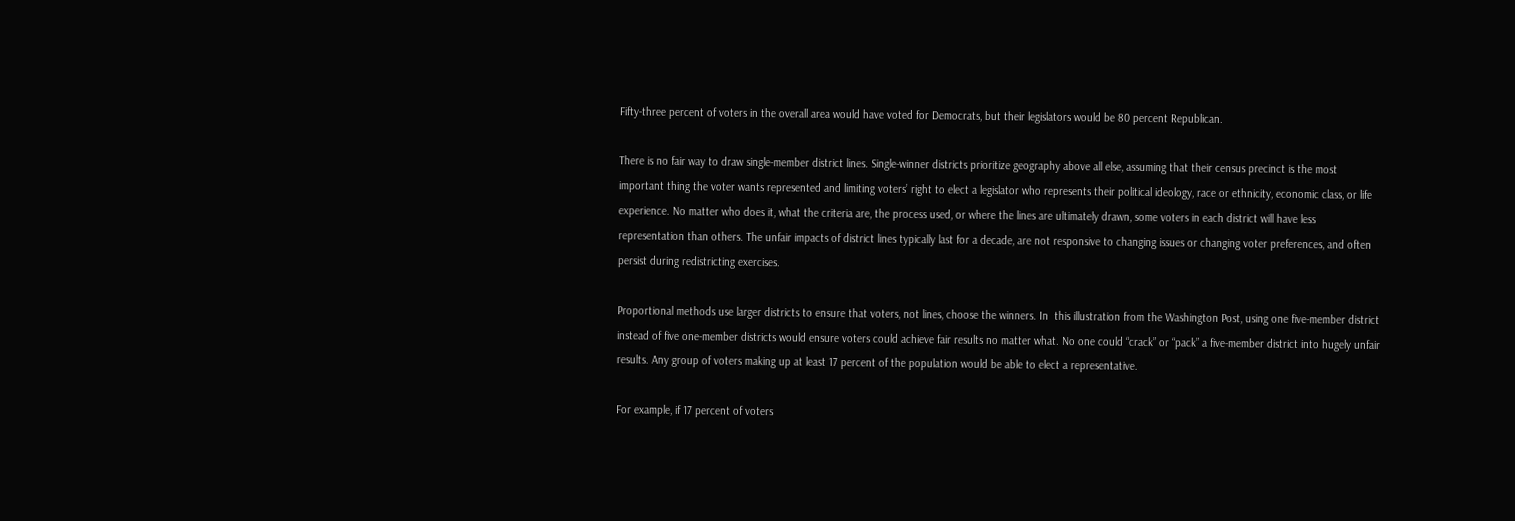Fifty-three percent of voters in the overall area would have voted for Democrats, but their legislators would be 80 percent Republican.

There is no fair way to draw single-member district lines. Single-winner districts prioritize geography above all else, assuming that their census precinct is the most important thing the voter wants represented and limiting voters’ right to elect a legislator who represents their political ideology, race or ethnicity, economic class, or life experience. No matter who does it, what the criteria are, the process used, or where the lines are ultimately drawn, some voters in each district will have less representation than others. The unfair impacts of district lines typically last for a decade, are not responsive to changing issues or changing voter preferences, and often persist during redistricting exercises.

Proportional methods use larger districts to ensure that voters, not lines, choose the winners. In  this illustration from the Washington Post, using one five-member district instead of five one-member districts would ensure voters could achieve fair results no matter what. No one could “crack” or “pack” a five-member district into hugely unfair results. Any group of voters making up at least 17 percent of the population would be able to elect a representative.

For example, if 17 percent of voters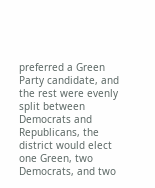preferred a Green Party candidate, and the rest were evenly split between Democrats and Republicans, the district would elect one Green, two Democrats, and two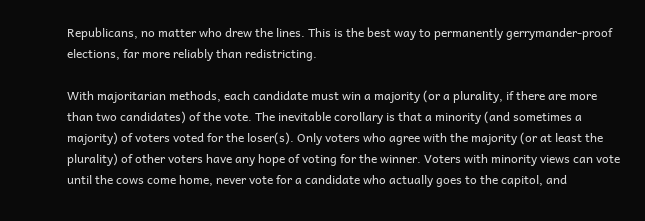Republicans, no matter who drew the lines. This is the best way to permanently gerrymander-proof elections, far more reliably than redistricting.

With majoritarian methods, each candidate must win a majority (or a plurality, if there are more than two candidates) of the vote. The inevitable corollary is that a minority (and sometimes a majority) of voters voted for the loser(s). Only voters who agree with the majority (or at least the plurality) of other voters have any hope of voting for the winner. Voters with minority views can vote until the cows come home, never vote for a candidate who actually goes to the capitol, and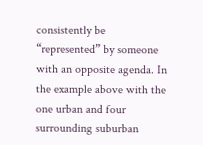consistently be “represented” by someone with an opposite agenda. In the example above with the one urban and four surrounding suburban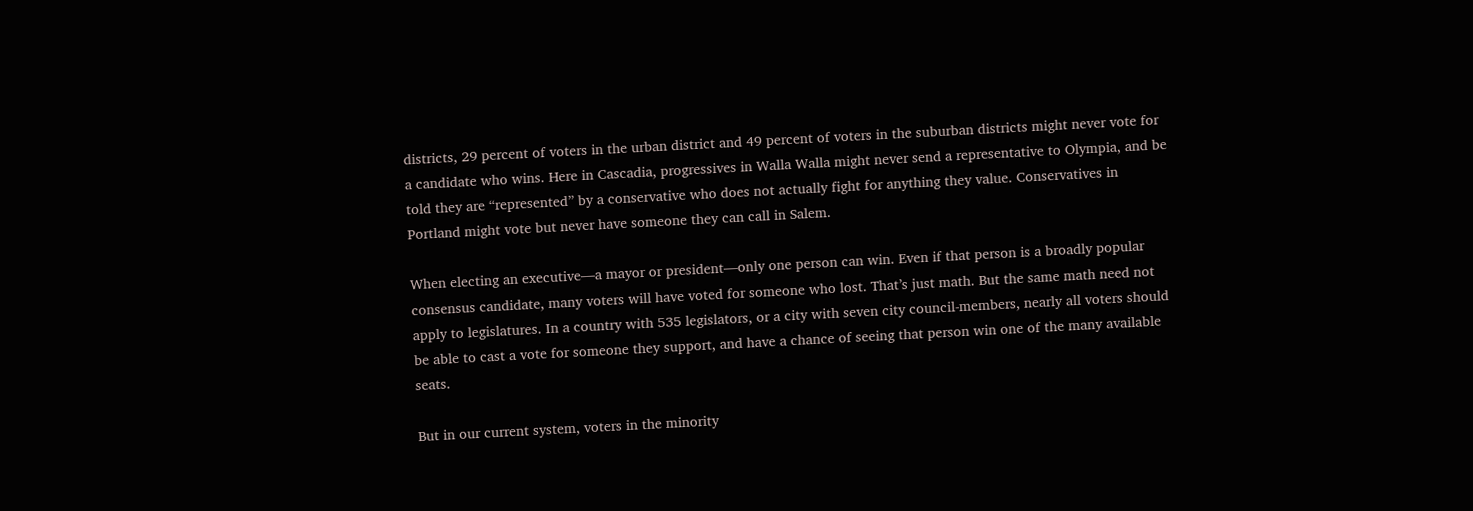districts, 29 percent of voters in the urban district and 49 percent of voters in the suburban districts might never vote for a candidate who wins. Here in Cascadia, progressives in Walla Walla might never send a representative to Olympia, and be told they are “represented” by a conservative who does not actually fight for anything they value. Conservatives in Portland might vote but never have someone they can call in Salem.

When electing an executive—a mayor or president—only one person can win. Even if that person is a broadly popular consensus candidate, many voters will have voted for someone who lost. That’s just math. But the same math need not apply to legislatures. In a country with 535 legislators, or a city with seven city council-members, nearly all voters should be able to cast a vote for someone they support, and have a chance of seeing that person win one of the many available seats.

But in our current system, voters in the minority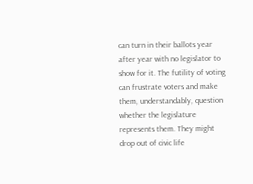can turn in their ballots year after year with no legislator to show for it. The futility of voting can frustrate voters and make them, understandably, question whether the legislature represents them. They might drop out of civic life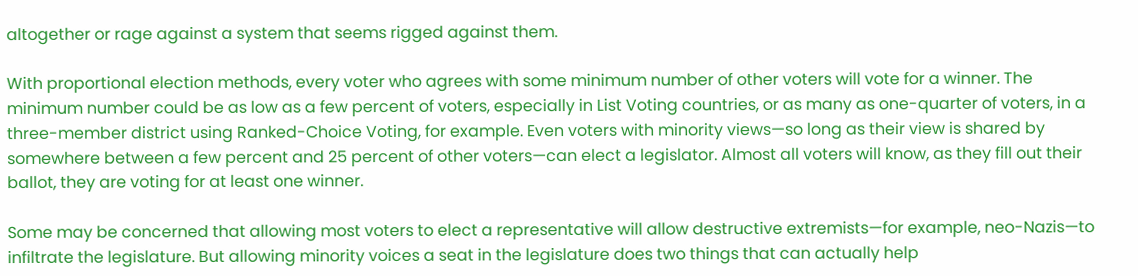altogether or rage against a system that seems rigged against them.

With proportional election methods, every voter who agrees with some minimum number of other voters will vote for a winner. The minimum number could be as low as a few percent of voters, especially in List Voting countries, or as many as one-quarter of voters, in a three-member district using Ranked-Choice Voting, for example. Even voters with minority views—so long as their view is shared by somewhere between a few percent and 25 percent of other voters—can elect a legislator. Almost all voters will know, as they fill out their ballot, they are voting for at least one winner.

Some may be concerned that allowing most voters to elect a representative will allow destructive extremists—for example, neo-Nazis—to infiltrate the legislature. But allowing minority voices a seat in the legislature does two things that can actually help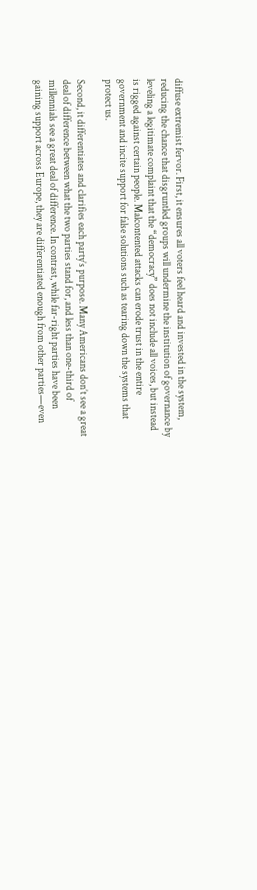diffuse extremist fervor. First, it ensures all voters feel heard and invested in the system, reducing the chance that disgruntled groups will undermine the institution of governance by leveling a legitimate complaint that the “democracy” does not include all voices, but instead is rigged against certain people. Malcontented attacks can erode trust in the entire government and incite support for false solutions such as tearing down the systems that protect us.

Second, it differentiates and clarifies each party’s purpose. Many Americans don’t see a great deal of difference between what the two parties stand for, and less than one-third of millennials see a great deal of difference. In contrast, while far-right parties have been gaining support across Europe, they are differentiated enough from other parties—even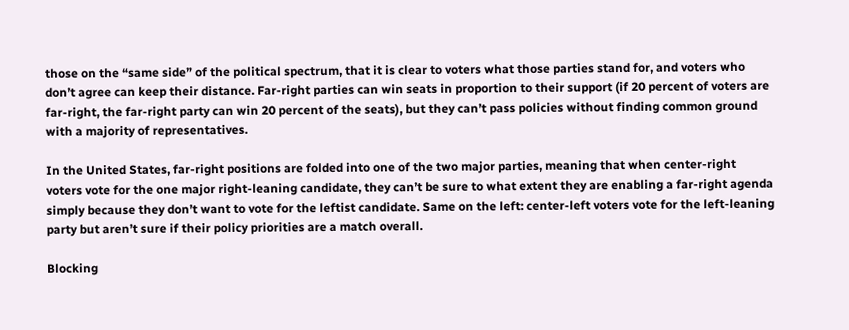those on the “same side” of the political spectrum, that it is clear to voters what those parties stand for, and voters who don’t agree can keep their distance. Far-right parties can win seats in proportion to their support (if 20 percent of voters are far-right, the far-right party can win 20 percent of the seats), but they can’t pass policies without finding common ground with a majority of representatives.

In the United States, far-right positions are folded into one of the two major parties, meaning that when center-right voters vote for the one major right-leaning candidate, they can’t be sure to what extent they are enabling a far-right agenda simply because they don’t want to vote for the leftist candidate. Same on the left: center-left voters vote for the left-leaning party but aren’t sure if their policy priorities are a match overall.

Blocking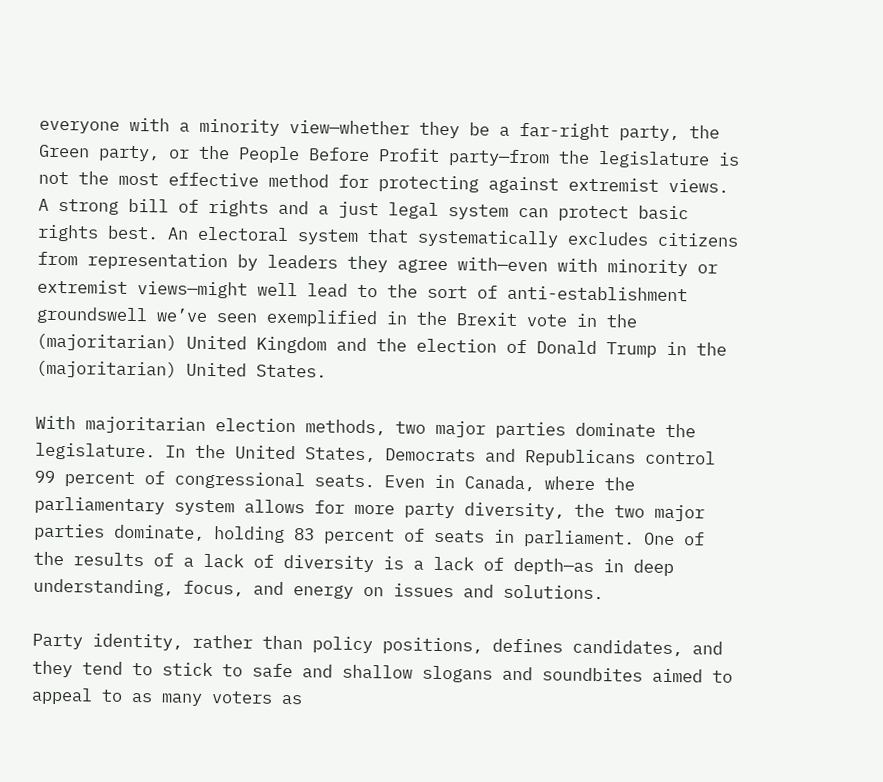everyone with a minority view—whether they be a far-right party, the Green party, or the People Before Profit party—from the legislature is not the most effective method for protecting against extremist views. A strong bill of rights and a just legal system can protect basic rights best. An electoral system that systematically excludes citizens from representation by leaders they agree with—even with minority or extremist views—might well lead to the sort of anti-establishment groundswell we’ve seen exemplified in the Brexit vote in the (majoritarian) United Kingdom and the election of Donald Trump in the (majoritarian) United States.

With majoritarian election methods, two major parties dominate the legislature. In the United States, Democrats and Republicans control 99 percent of congressional seats. Even in Canada, where the parliamentary system allows for more party diversity, the two major parties dominate, holding 83 percent of seats in parliament. One of the results of a lack of diversity is a lack of depth—as in deep understanding, focus, and energy on issues and solutions.

Party identity, rather than policy positions, defines candidates, and they tend to stick to safe and shallow slogans and soundbites aimed to appeal to as many voters as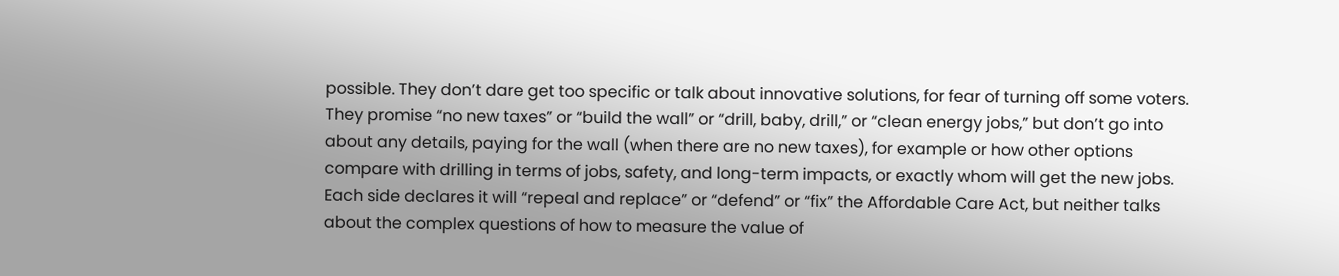possible. They don’t dare get too specific or talk about innovative solutions, for fear of turning off some voters. They promise “no new taxes” or “build the wall” or “drill, baby, drill,” or “clean energy jobs,” but don’t go into  about any details, paying for the wall (when there are no new taxes), for example or how other options compare with drilling in terms of jobs, safety, and long-term impacts, or exactly whom will get the new jobs. Each side declares it will “repeal and replace” or “defend” or “fix” the Affordable Care Act, but neither talks about the complex questions of how to measure the value of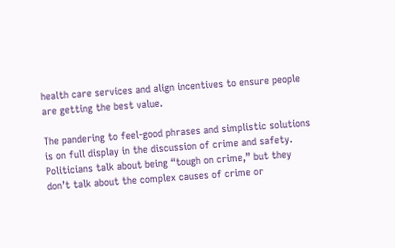health care services and align incentives to ensure people are getting the best value.

The pandering to feel-good phrases and simplistic solutions is on full display in the discussion of crime and safety. Politicians talk about being “tough on crime,” but they don’t talk about the complex causes of crime or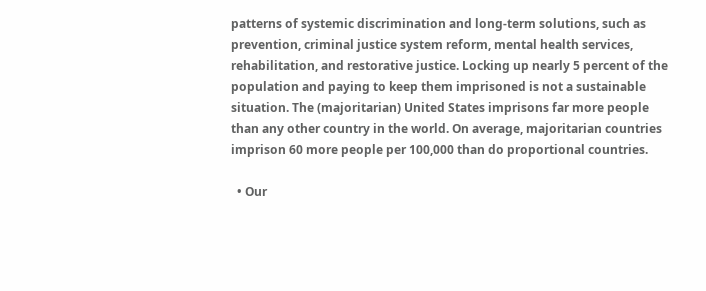patterns of systemic discrimination and long-term solutions, such as prevention, criminal justice system reform, mental health services, rehabilitation, and restorative justice. Locking up nearly 5 percent of the population and paying to keep them imprisoned is not a sustainable situation. The (majoritarian) United States imprisons far more people than any other country in the world. On average, majoritarian countries imprison 60 more people per 100,000 than do proportional countries.

  • Our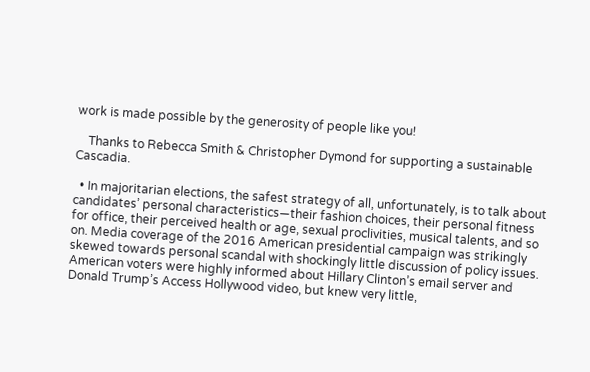work is made possible by the generosity of people like you!

    Thanks to Rebecca Smith & Christopher Dymond for supporting a sustainable Cascadia.

  • In majoritarian elections, the safest strategy of all, unfortunately, is to talk about candidates’ personal characteristics—their fashion choices, their personal fitness for office, their perceived health or age, sexual proclivities, musical talents, and so on. Media coverage of the 2016 American presidential campaign was strikingly skewed towards personal scandal with shockingly little discussion of policy issues. American voters were highly informed about Hillary Clinton’s email server and Donald Trump’s Access Hollywood video, but knew very little,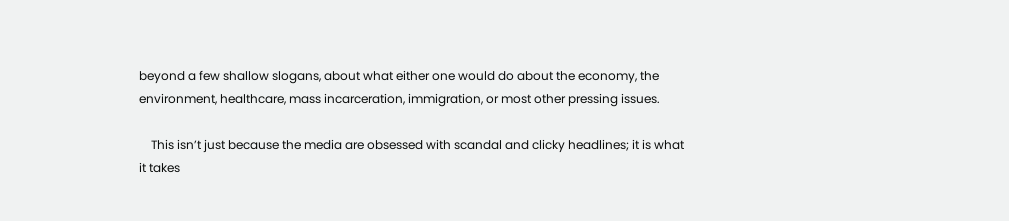beyond a few shallow slogans, about what either one would do about the economy, the environment, healthcare, mass incarceration, immigration, or most other pressing issues.

    This isn’t just because the media are obsessed with scandal and clicky headlines; it is what it takes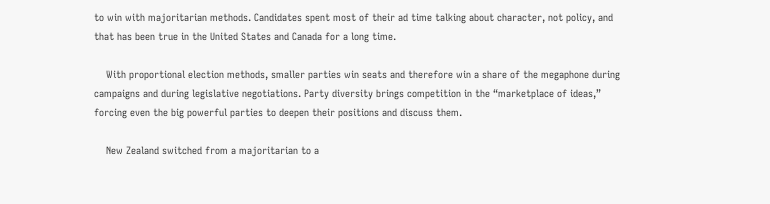to win with majoritarian methods. Candidates spent most of their ad time talking about character, not policy, and that has been true in the United States and Canada for a long time.

    With proportional election methods, smaller parties win seats and therefore win a share of the megaphone during campaigns and during legislative negotiations. Party diversity brings competition in the “marketplace of ideas,” forcing even the big powerful parties to deepen their positions and discuss them.

    New Zealand switched from a majoritarian to a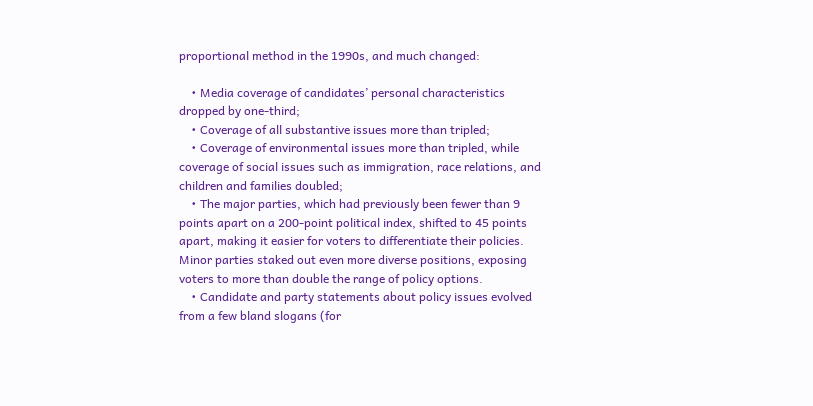proportional method in the 1990s, and much changed:

    • Media coverage of candidates’ personal characteristics dropped by one-third;
    • Coverage of all substantive issues more than tripled;
    • Coverage of environmental issues more than tripled, while coverage of social issues such as immigration, race relations, and children and families doubled;
    • The major parties, which had previously been fewer than 9 points apart on a 200-point political index, shifted to 45 points apart, making it easier for voters to differentiate their policies. Minor parties staked out even more diverse positions, exposing voters to more than double the range of policy options.
    • Candidate and party statements about policy issues evolved from a few bland slogans (for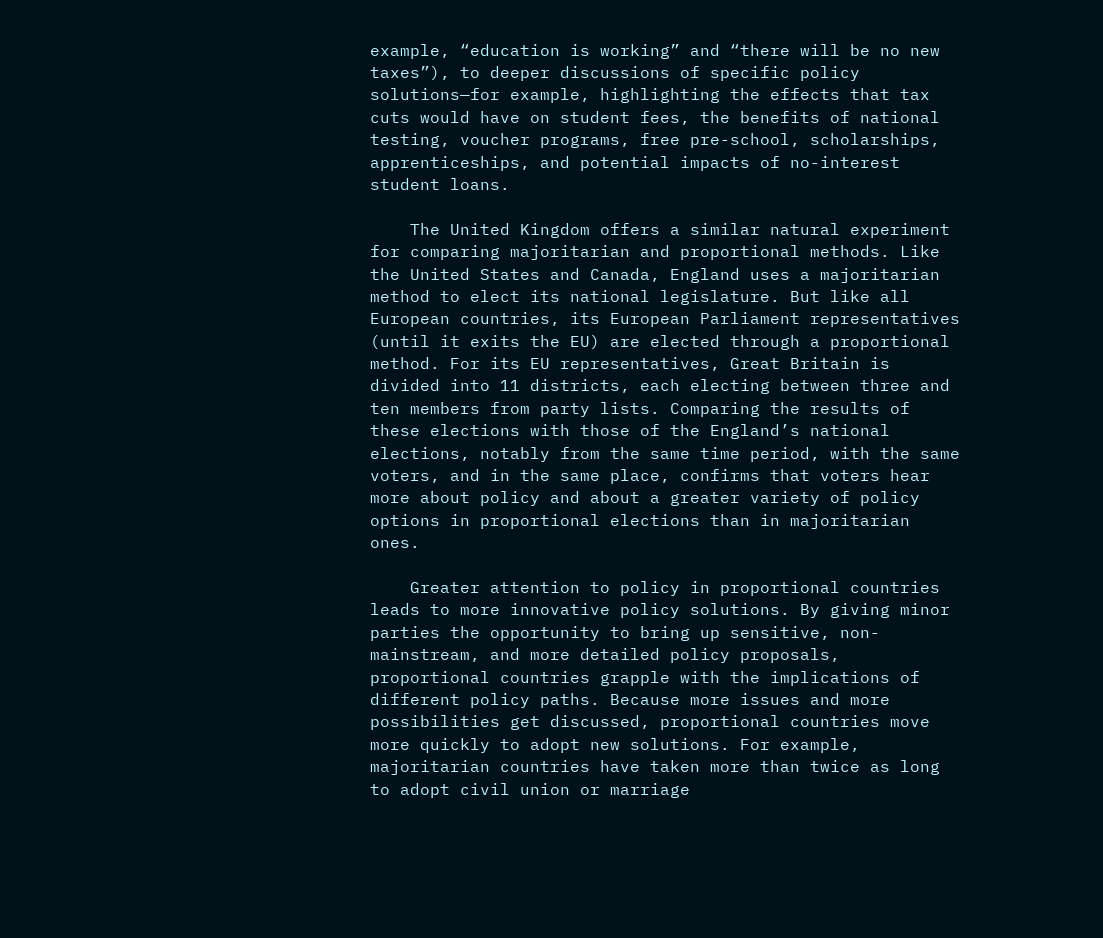example, “education is working” and “there will be no new taxes”), to deeper discussions of specific policy solutions—for example, highlighting the effects that tax cuts would have on student fees, the benefits of national testing, voucher programs, free pre-school, scholarships, apprenticeships, and potential impacts of no-interest student loans.

    The United Kingdom offers a similar natural experiment for comparing majoritarian and proportional methods. Like the United States and Canada, England uses a majoritarian method to elect its national legislature. But like all European countries, its European Parliament representatives (until it exits the EU) are elected through a proportional method. For its EU representatives, Great Britain is divided into 11 districts, each electing between three and ten members from party lists. Comparing the results of these elections with those of the England’s national elections, notably from the same time period, with the same voters, and in the same place, confirms that voters hear more about policy and about a greater variety of policy options in proportional elections than in majoritarian ones.

    Greater attention to policy in proportional countries leads to more innovative policy solutions. By giving minor parties the opportunity to bring up sensitive, non-mainstream, and more detailed policy proposals, proportional countries grapple with the implications of different policy paths. Because more issues and more possibilities get discussed, proportional countries move more quickly to adopt new solutions. For example, majoritarian countries have taken more than twice as long to adopt civil union or marriage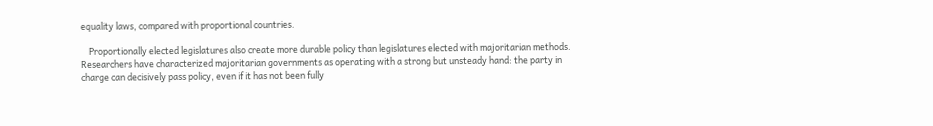equality laws, compared with proportional countries.

    Proportionally elected legislatures also create more durable policy than legislatures elected with majoritarian methods. Researchers have characterized majoritarian governments as operating with a strong but unsteady hand: the party in charge can decisively pass policy, even if it has not been fully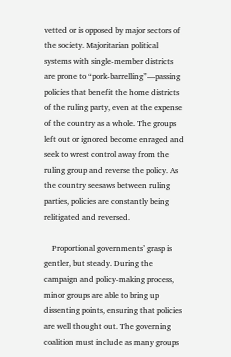vetted or is opposed by major sectors of the society. Majoritarian political systems with single-member districts are prone to “pork-barrelling”—passing policies that benefit the home districts of the ruling party, even at the expense of the country as a whole. The groups left out or ignored become enraged and seek to wrest control away from the ruling group and reverse the policy. As the country seesaws between ruling parties, policies are constantly being relitigated and reversed.

    Proportional governments’ grasp is gentler, but steady. During the campaign and policy-making process, minor groups are able to bring up dissenting points, ensuring that policies are well thought out. The governing coalition must include as many groups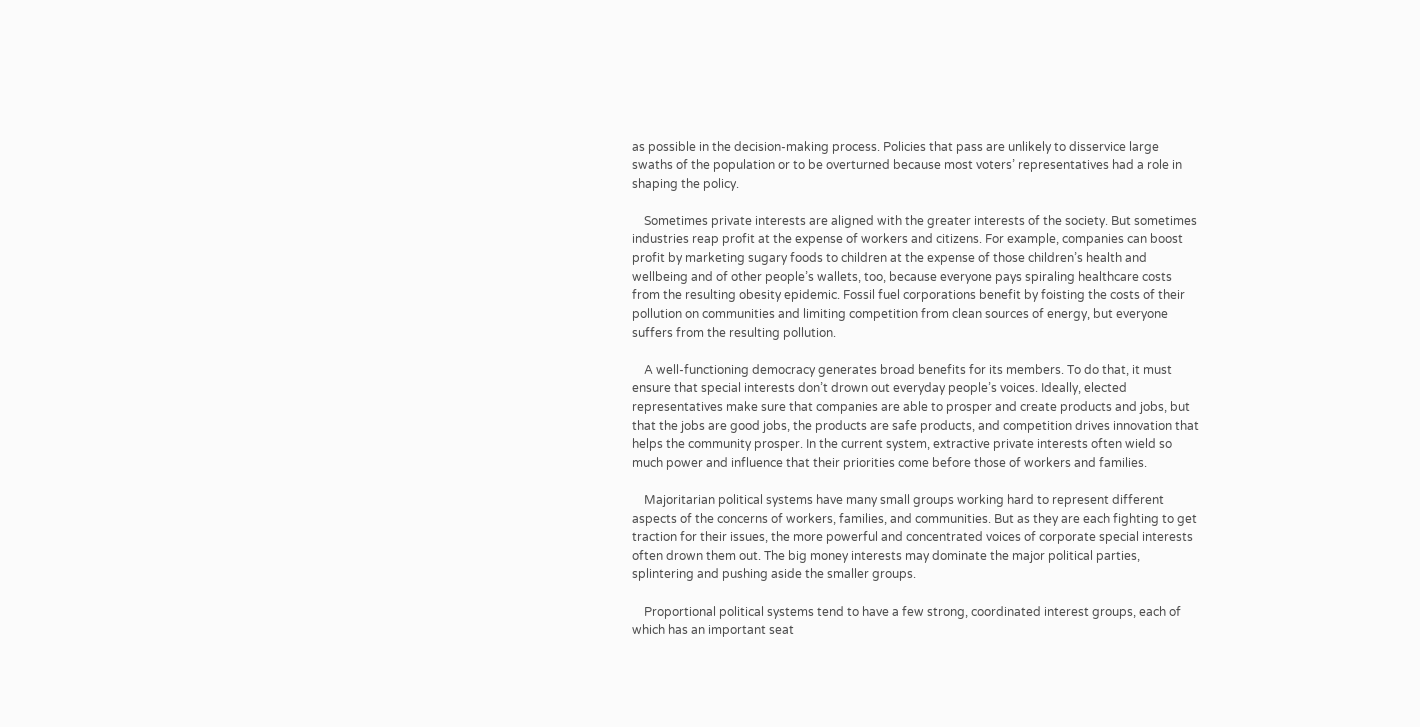as possible in the decision-making process. Policies that pass are unlikely to disservice large swaths of the population or to be overturned because most voters’ representatives had a role in shaping the policy.

    Sometimes private interests are aligned with the greater interests of the society. But sometimes industries reap profit at the expense of workers and citizens. For example, companies can boost profit by marketing sugary foods to children at the expense of those children’s health and wellbeing and of other people’s wallets, too, because everyone pays spiraling healthcare costs from the resulting obesity epidemic. Fossil fuel corporations benefit by foisting the costs of their pollution on communities and limiting competition from clean sources of energy, but everyone suffers from the resulting pollution.

    A well-functioning democracy generates broad benefits for its members. To do that, it must ensure that special interests don’t drown out everyday people’s voices. Ideally, elected representatives make sure that companies are able to prosper and create products and jobs, but that the jobs are good jobs, the products are safe products, and competition drives innovation that helps the community prosper. In the current system, extractive private interests often wield so much power and influence that their priorities come before those of workers and families.

    Majoritarian political systems have many small groups working hard to represent different aspects of the concerns of workers, families, and communities. But as they are each fighting to get traction for their issues, the more powerful and concentrated voices of corporate special interests often drown them out. The big money interests may dominate the major political parties, splintering and pushing aside the smaller groups.

    Proportional political systems tend to have a few strong, coordinated interest groups, each of which has an important seat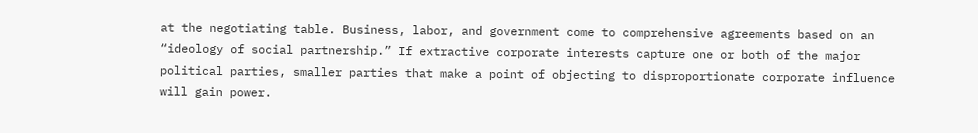at the negotiating table. Business, labor, and government come to comprehensive agreements based on an “ideology of social partnership.” If extractive corporate interests capture one or both of the major political parties, smaller parties that make a point of objecting to disproportionate corporate influence will gain power.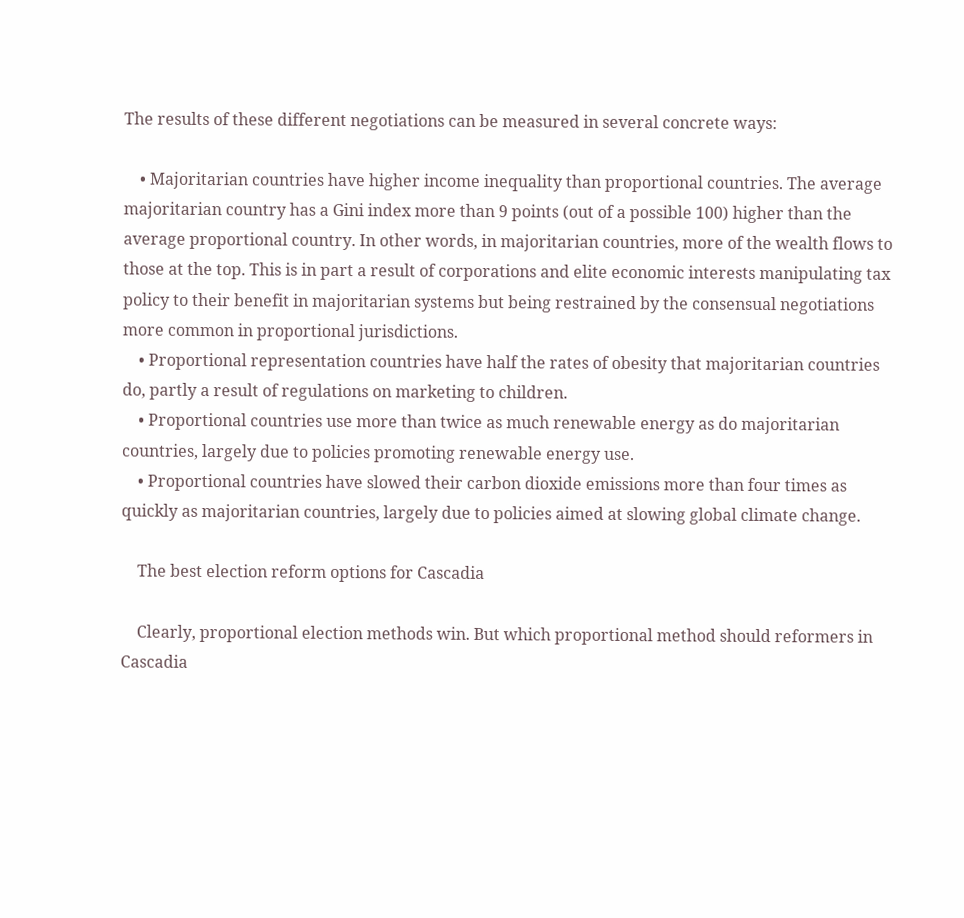The results of these different negotiations can be measured in several concrete ways:

    • Majoritarian countries have higher income inequality than proportional countries. The average majoritarian country has a Gini index more than 9 points (out of a possible 100) higher than the average proportional country. In other words, in majoritarian countries, more of the wealth flows to those at the top. This is in part a result of corporations and elite economic interests manipulating tax policy to their benefit in majoritarian systems but being restrained by the consensual negotiations more common in proportional jurisdictions.
    • Proportional representation countries have half the rates of obesity that majoritarian countries do, partly a result of regulations on marketing to children.
    • Proportional countries use more than twice as much renewable energy as do majoritarian countries, largely due to policies promoting renewable energy use.
    • Proportional countries have slowed their carbon dioxide emissions more than four times as quickly as majoritarian countries, largely due to policies aimed at slowing global climate change.

    The best election reform options for Cascadia

    Clearly, proportional election methods win. But which proportional method should reformers in Cascadia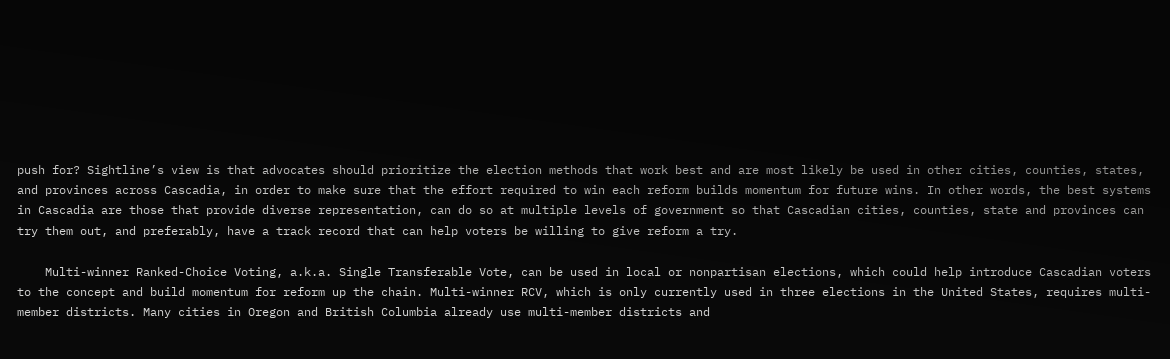push for? Sightline’s view is that advocates should prioritize the election methods that work best and are most likely be used in other cities, counties, states, and provinces across Cascadia, in order to make sure that the effort required to win each reform builds momentum for future wins. In other words, the best systems in Cascadia are those that provide diverse representation, can do so at multiple levels of government so that Cascadian cities, counties, state and provinces can try them out, and preferably, have a track record that can help voters be willing to give reform a try.

    Multi-winner Ranked-Choice Voting, a.k.a. Single Transferable Vote, can be used in local or nonpartisan elections, which could help introduce Cascadian voters to the concept and build momentum for reform up the chain. Multi-winner RCV, which is only currently used in three elections in the United States, requires multi-member districts. Many cities in Oregon and British Columbia already use multi-member districts and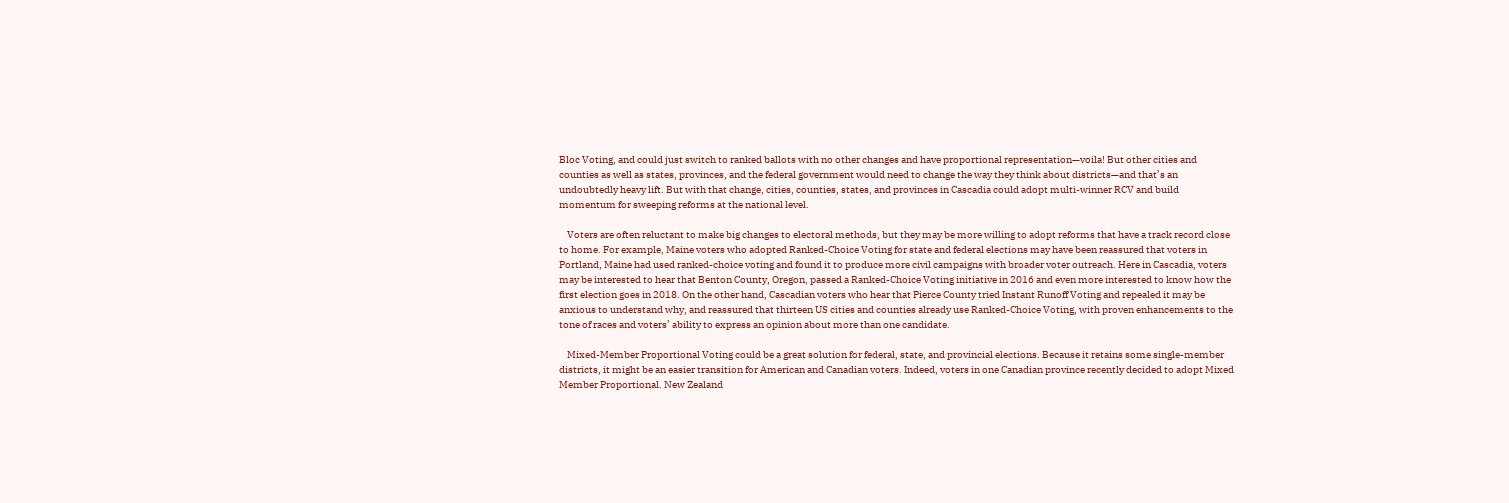Bloc Voting, and could just switch to ranked ballots with no other changes and have proportional representation—voila! But other cities and counties as well as states, provinces, and the federal government would need to change the way they think about districts—and that’s an undoubtedly heavy lift. But with that change, cities, counties, states, and provinces in Cascadia could adopt multi-winner RCV and build momentum for sweeping reforms at the national level.

    Voters are often reluctant to make big changes to electoral methods, but they may be more willing to adopt reforms that have a track record close to home. For example, Maine voters who adopted Ranked-Choice Voting for state and federal elections may have been reassured that voters in Portland, Maine had used ranked-choice voting and found it to produce more civil campaigns with broader voter outreach. Here in Cascadia, voters may be interested to hear that Benton County, Oregon, passed a Ranked-Choice Voting initiative in 2016 and even more interested to know how the first election goes in 2018. On the other hand, Cascadian voters who hear that Pierce County tried Instant Runoff Voting and repealed it may be anxious to understand why, and reassured that thirteen US cities and counties already use Ranked-Choice Voting, with proven enhancements to the tone of races and voters’ ability to express an opinion about more than one candidate.

    Mixed-Member Proportional Voting could be a great solution for federal, state, and provincial elections. Because it retains some single-member districts, it might be an easier transition for American and Canadian voters. Indeed, voters in one Canadian province recently decided to adopt Mixed Member Proportional. New Zealand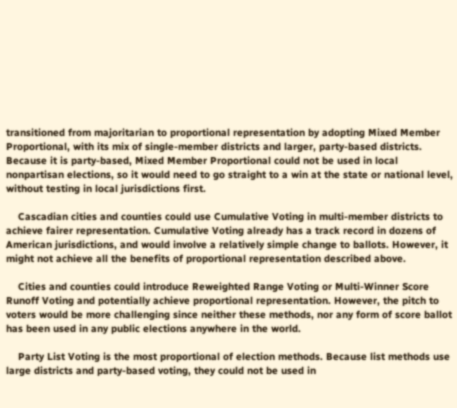transitioned from majoritarian to proportional representation by adopting Mixed Member Proportional, with its mix of single-member districts and larger, party-based districts. Because it is party-based, Mixed Member Proportional could not be used in local nonpartisan elections, so it would need to go straight to a win at the state or national level, without testing in local jurisdictions first.

    Cascadian cities and counties could use Cumulative Voting in multi-member districts to achieve fairer representation. Cumulative Voting already has a track record in dozens of American jurisdictions, and would involve a relatively simple change to ballots. However, it might not achieve all the benefits of proportional representation described above.

    Cities and counties could introduce Reweighted Range Voting or Multi-Winner Score Runoff Voting and potentially achieve proportional representation. However, the pitch to voters would be more challenging since neither these methods, nor any form of score ballot has been used in any public elections anywhere in the world.

    Party List Voting is the most proportional of election methods. Because list methods use large districts and party-based voting, they could not be used in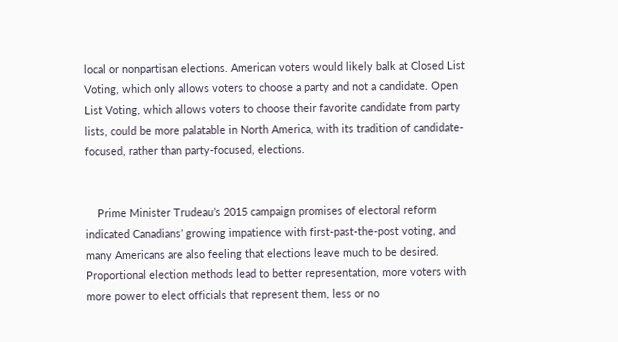local or nonpartisan elections. American voters would likely balk at Closed List Voting, which only allows voters to choose a party and not a candidate. Open List Voting, which allows voters to choose their favorite candidate from party lists, could be more palatable in North America, with its tradition of candidate-focused, rather than party-focused, elections.


    Prime Minister Trudeau’s 2015 campaign promises of electoral reform indicated Canadians’ growing impatience with first-past-the-post voting, and many Americans are also feeling that elections leave much to be desired. Proportional election methods lead to better representation, more voters with more power to elect officials that represent them, less or no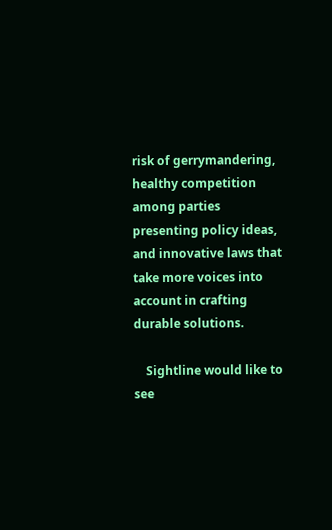risk of gerrymandering, healthy competition among parties presenting policy ideas, and innovative laws that take more voices into account in crafting durable solutions.

    Sightline would like to see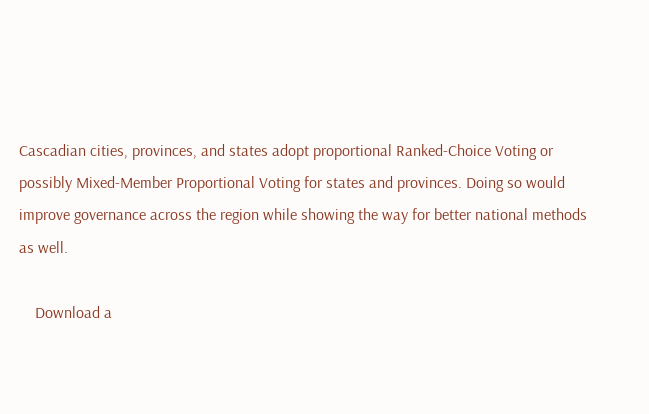Cascadian cities, provinces, and states adopt proportional Ranked-Choice Voting or possibly Mixed-Member Proportional Voting for states and provinces. Doing so would improve governance across the region while showing the way for better national methods as well.

    Download a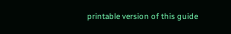printable version of this guide